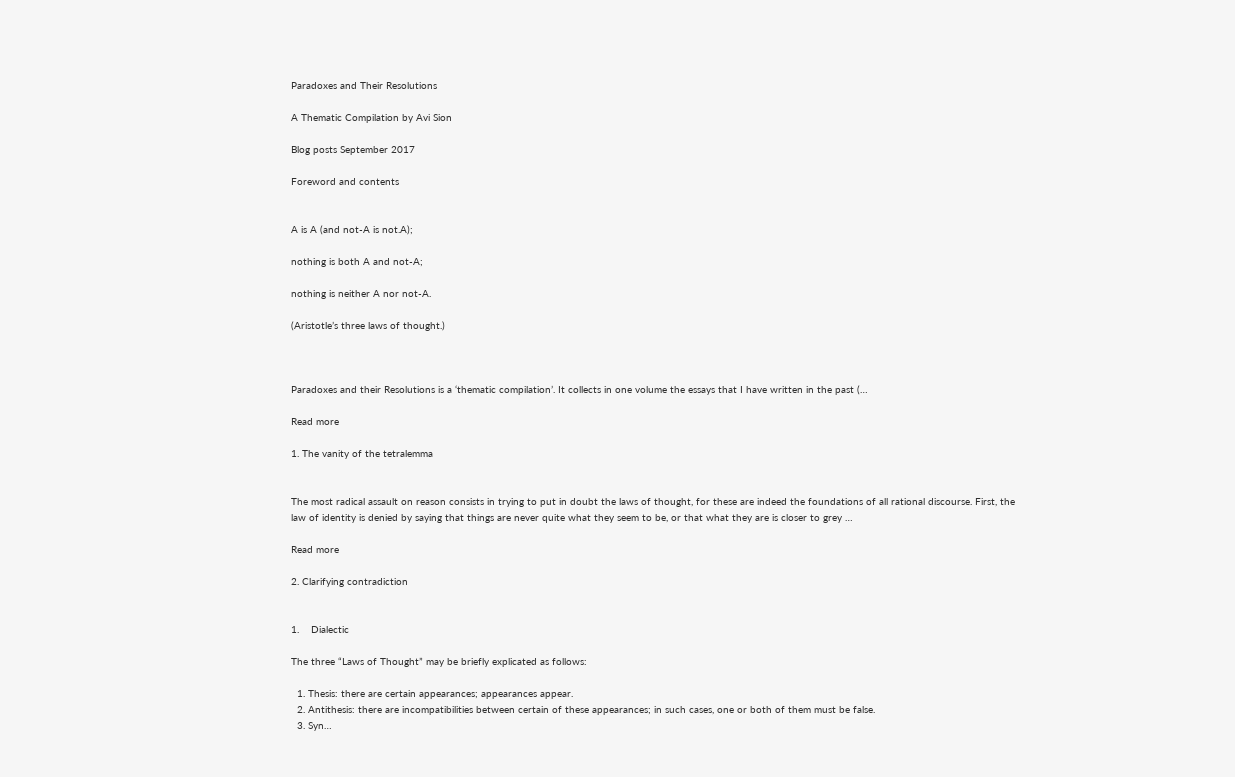Paradoxes and Their Resolutions

A Thematic Compilation by Avi Sion

Blog posts September 2017

Foreword and contents


A is A (and not-A is not.A);

nothing is both A and not-A;

nothing is neither A nor not-A.

(Aristotle’s three laws of thought.)



Paradoxes and their Resolutions is a ‘thematic compilation’. It collects in one volume the essays that I have written in the past (…

Read more

1. The vanity of the tetralemma


The most radical assault on reason consists in trying to put in doubt the laws of thought, for these are indeed the foundations of all rational discourse. First, the law of identity is denied by saying that things are never quite what they seem to be, or that what they are is closer to grey …

Read more

2. Clarifying contradiction


1.    Dialectic

The three “Laws of Thought” may be briefly explicated as follows:

  1. Thesis: there are certain appearances; appearances appear.
  2. Antithesis: there are incompatibilities between certain of these appearances; in such cases, one or both of them must be false.
  3. Syn…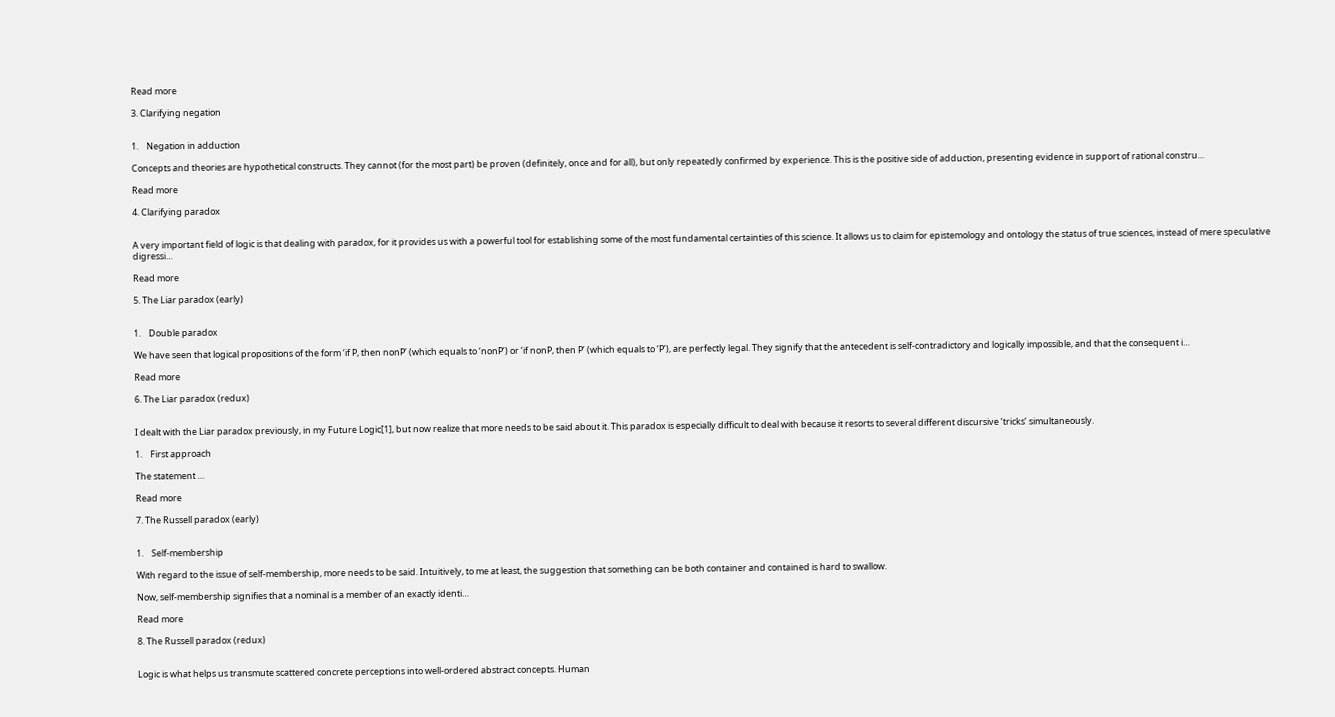Read more

3. Clarifying negation


1.    Negation in adduction

Concepts and theories are hypothetical constructs. They cannot (for the most part) be proven (definitely, once and for all), but only repeatedly confirmed by experience. This is the positive side of adduction, presenting evidence in support of rational constru…

Read more

4. Clarifying paradox


A very important field of logic is that dealing with paradox, for it provides us with a powerful tool for establishing some of the most fundamental certainties of this science. It allows us to claim for epistemology and ontology the status of true sciences, instead of mere speculative digressi…

Read more

5. The Liar paradox (early)


1.    Double paradox

We have seen that logical propositions of the form ‘if P, then nonP’ (which equals to ‘nonP’) or ‘if nonP, then P’ (which equals to ‘P’), are perfectly legal. They signify that the antecedent is self-contradictory and logically impossible, and that the consequent i…

Read more

6. The Liar paradox (redux)


I dealt with the Liar paradox previously, in my Future Logic[1], but now realize that more needs to be said about it. This paradox is especially difficult to deal with because it resorts to several different discursive ‘tricks’ simultaneously.

1.    First approach

The statement …

Read more

7. The Russell paradox (early)


1.    Self-membership

With regard to the issue of self-membership, more needs to be said. Intuitively, to me at least, the suggestion that something can be both container and contained is hard to swallow.

Now, self-membership signifies that a nominal is a member of an exactly identi…

Read more

8. The Russell paradox (redux)


Logic is what helps us transmute scattered concrete perceptions into well-ordered abstract concepts. Human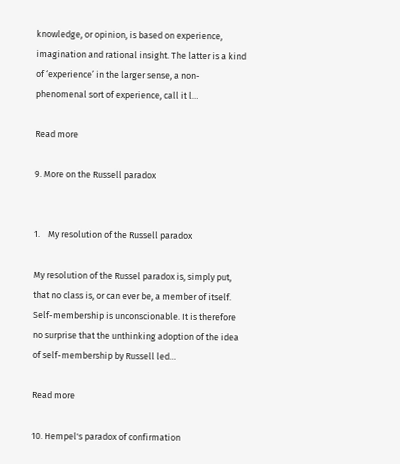knowledge, or opinion, is based on experience, imagination and rational insight. The latter is a kind of ‘experience’ in the larger sense, a non-phenomenal sort of experience, call it l…

Read more

9. More on the Russell paradox


1.    My resolution of the Russell paradox

My resolution of the Russel paradox is, simply put, that no class is, or can ever be, a member of itself. Self-membership is unconscionable. It is therefore no surprise that the unthinking adoption of the idea of self-membership by Russell led…

Read more

10. Hempel's paradox of confirmation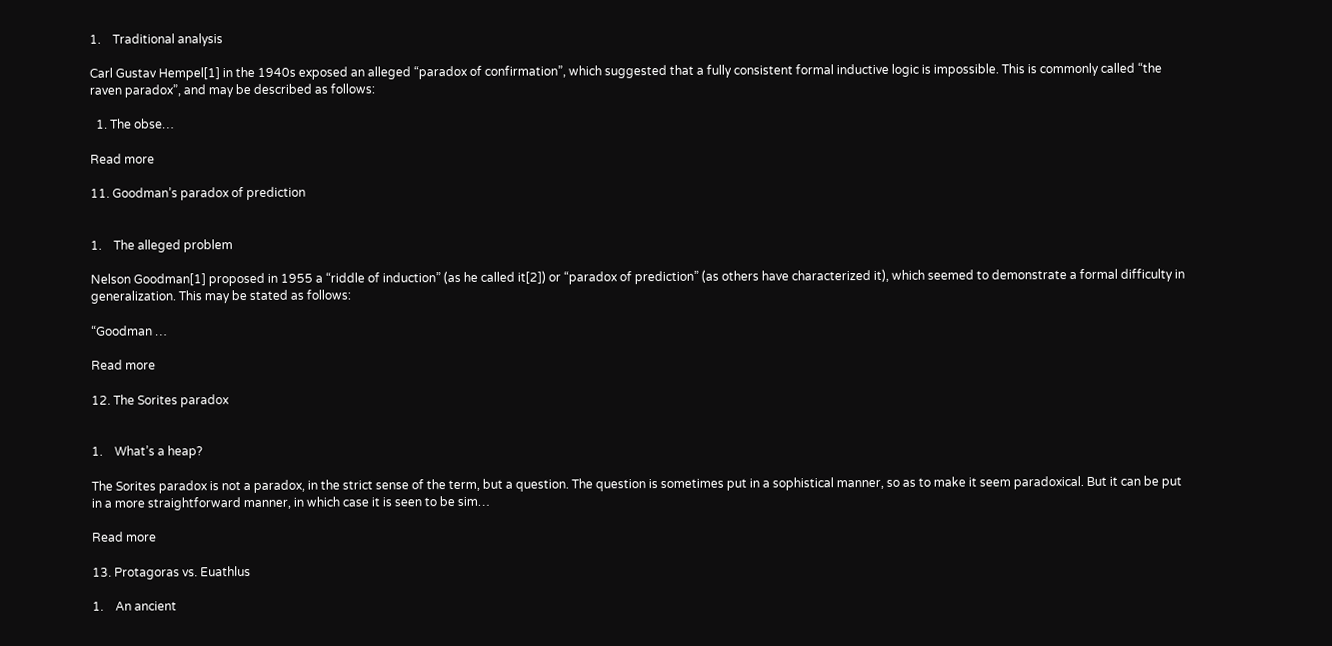1.    Traditional analysis

Carl Gustav Hempel[1] in the 1940s exposed an alleged “paradox of confirmation”, which suggested that a fully consistent formal inductive logic is impossible. This is commonly called “the raven paradox”, and may be described as follows:

  1. The obse…

Read more

11. Goodman’s paradox of prediction


1.    The alleged problem

Nelson Goodman[1] proposed in 1955 a “riddle of induction” (as he called it[2]) or “paradox of prediction” (as others have characterized it), which seemed to demonstrate a formal difficulty in generalization. This may be stated as follows:

“Goodman …

Read more

12. The Sorites paradox


1.    What’s a heap?

The Sorites paradox is not a paradox, in the strict sense of the term, but a question. The question is sometimes put in a sophistical manner, so as to make it seem paradoxical. But it can be put in a more straightforward manner, in which case it is seen to be sim…

Read more

13. Protagoras vs. Euathlus

1.    An ancient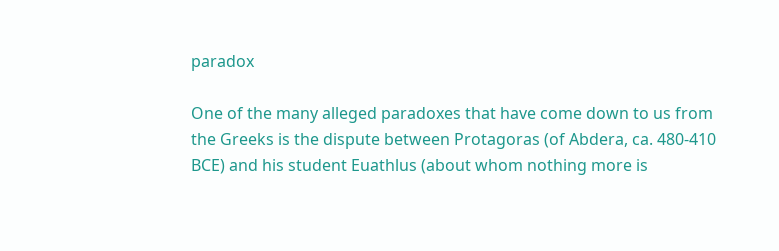paradox

One of the many alleged paradoxes that have come down to us from the Greeks is the dispute between Protagoras (of Abdera, ca. 480-410 BCE) and his student Euathlus (about whom nothing more is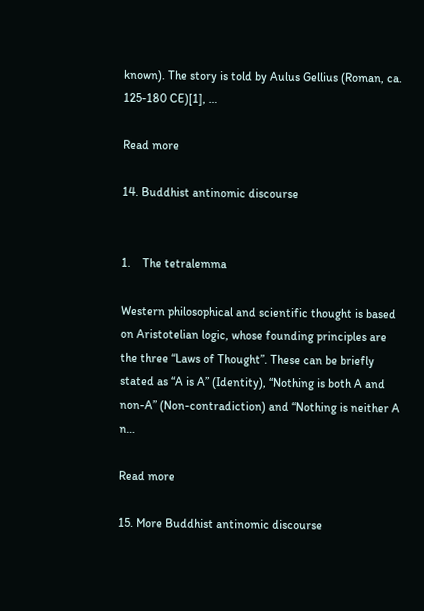known). The story is told by Aulus Gellius (Roman, ca. 125-180 CE)[1], …

Read more

14. Buddhist antinomic discourse


1.    The tetralemma

Western philosophical and scientific thought is based on Aristotelian logic, whose founding principles are the three “Laws of Thought”. These can be briefly stated as “A is A” (Identity), “Nothing is both A and non-A” (Non-contradiction) and “Nothing is neither A n…

Read more

15. More Buddhist antinomic discourse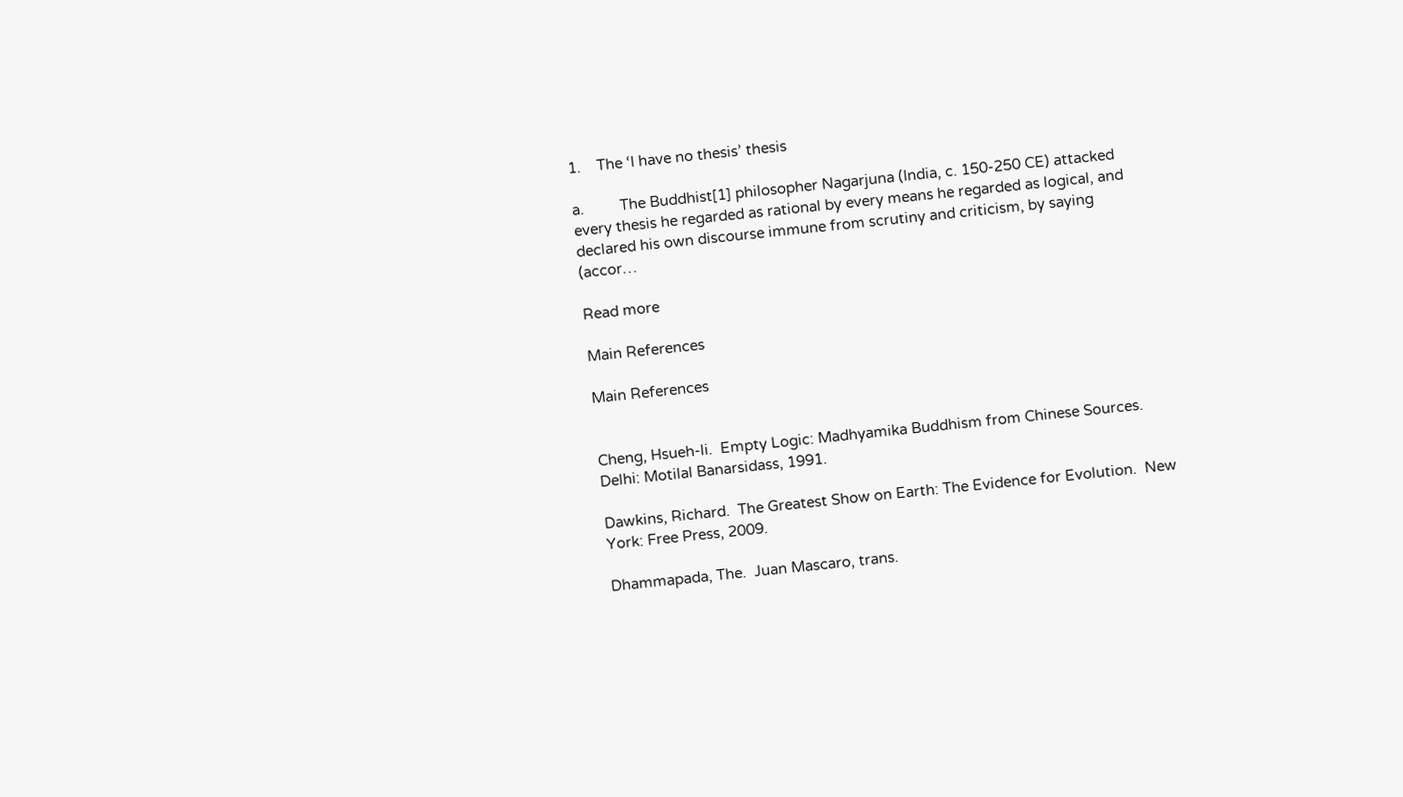1.    The ‘I have no thesis’ thesis

a.         The Buddhist[1] philosopher Nagarjuna (India, c. 150-250 CE) attacked every thesis he regarded as rational by every means he regarded as logical, and declared his own discourse immune from scrutiny and criticism, by saying (accor…

Read more

Main References

Main References


Cheng, Hsueh-li.  Empty Logic: Madhyamika Buddhism from Chinese Sources.  Delhi: Motilal Banarsidass, 1991.

Dawkins, Richard.  The Greatest Show on Earth: The Evidence for Evolution.  New York: Free Press, 2009.

Dhammapada, The.  Juan Mascaro, trans.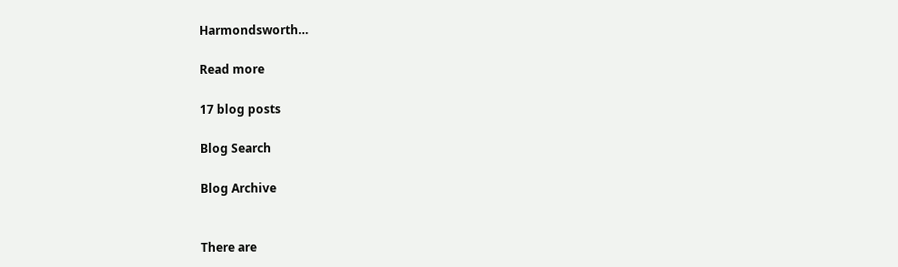Harmondsworth…

Read more

17 blog posts

Blog Search

Blog Archive


There are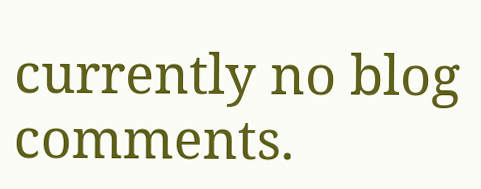currently no blog comments.